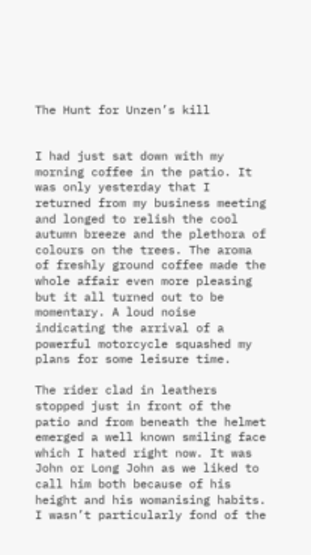The Hunt for Unzen’s kill


I had just sat down with my morning coffee in the patio. It was only yesterday that I returned from my business meeting and longed to relish the cool autumn breeze and the plethora of colours on the trees. The aroma of freshly ground coffee made the whole affair even more pleasing but it all turned out to be momentary. A loud noise indicating the arrival of a powerful motorcycle squashed my plans for some leisure time.

The rider clad in leathers stopped just in front of the patio and from beneath the helmet emerged a well known smiling face which I hated right now. It was John or Long John as we liked to call him both because of his height and his womanising habits. I wasn’t particularly fond of the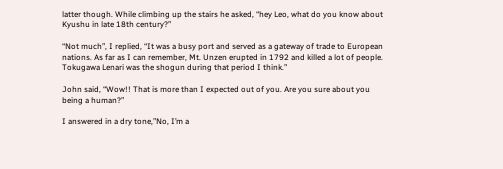latter though. While climbing up the stairs he asked, “hey Leo, what do you know about Kyushu in late 18th century?”

“Not much”, I replied, “It was a busy port and served as a gateway of trade to European nations. As far as I can remember, Mt. Unzen erupted in 1792 and killed a lot of people. Tokugawa Lenari was the shogun during that period I think.”

John said, “Wow!! That is more than I expected out of you. Are you sure about you being a human?”

I answered in a dry tone,”No, I’m a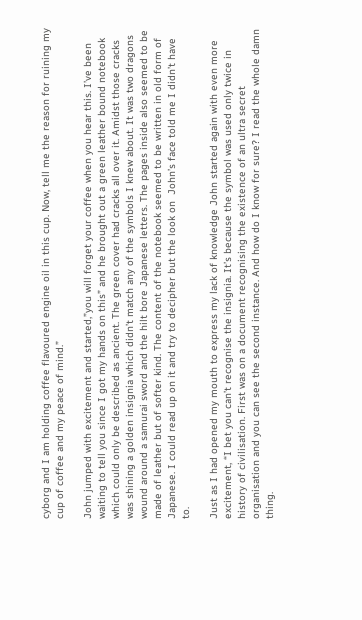cyborg and I am holding coffee flavoured engine oil in this cup. Now, tell me the reason for ruining my cup of coffee and my peace of mind.”

John jumped with excitement and started,”you will forget your coffee when you hear this. I’ve been waiting to tell you since I got my hands on this” and he brought out a green leather bound notebook which could only be described as ancient. The green cover had cracks all over it. Amidst those cracks was shining a golden insignia which didn’t match any of the symbols I knew about. It was two dragons wound around a samurai sword and the hilt bore Japanese letters. The pages inside also seemed to be made of leather but of softer kind. The content of the notebook seemed to be written in old form of Japanese. I could read up on it and try to decipher but the look on  John’s face told me I didn’t have to.

Just as I had opened my mouth to express my lack of knowledge John started again with even more excitement, “I bet you can’t recognise the insignia. It’s because the symbol was used only twice in history of civilisation. First was on a document recognising the existence of an ultra secret organisation and you can see the second instance. And how do I know for sure? I read the whole damn thing.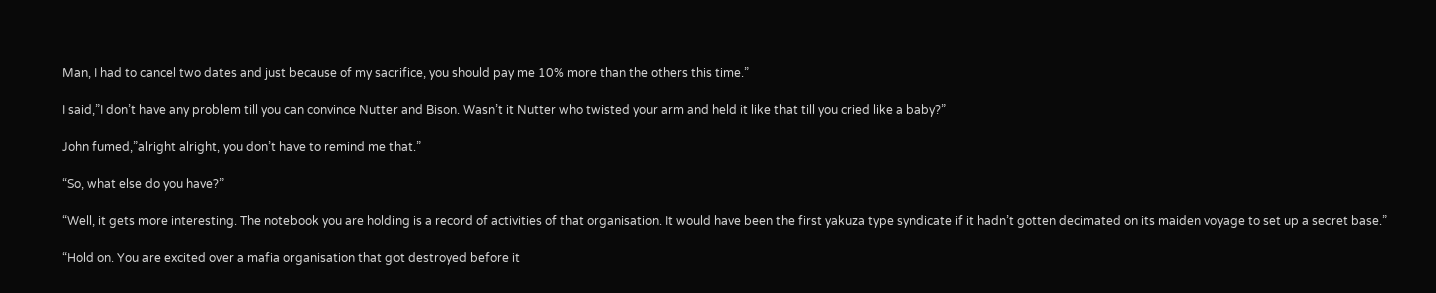Man, I had to cancel two dates and just because of my sacrifice, you should pay me 10% more than the others this time.”

I said,”I don’t have any problem till you can convince Nutter and Bison. Wasn’t it Nutter who twisted your arm and held it like that till you cried like a baby?”

John fumed,”alright alright, you don’t have to remind me that.”

“So, what else do you have?”

“Well, it gets more interesting. The notebook you are holding is a record of activities of that organisation. It would have been the first yakuza type syndicate if it hadn’t gotten decimated on its maiden voyage to set up a secret base.”

“Hold on. You are excited over a mafia organisation that got destroyed before it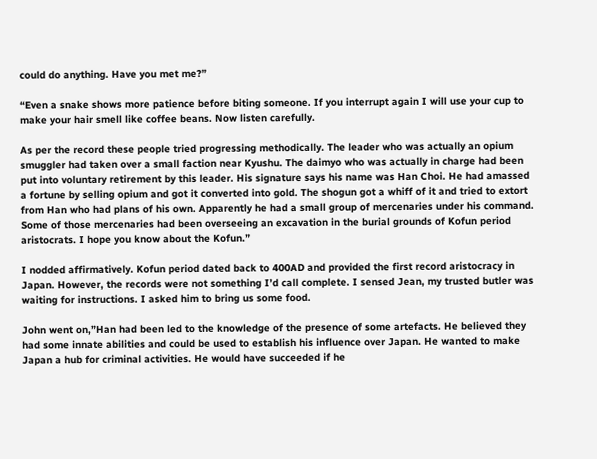could do anything. Have you met me?”

“Even a snake shows more patience before biting someone. If you interrupt again I will use your cup to make your hair smell like coffee beans. Now listen carefully.

As per the record these people tried progressing methodically. The leader who was actually an opium smuggler had taken over a small faction near Kyushu. The daimyo who was actually in charge had been put into voluntary retirement by this leader. His signature says his name was Han Choi. He had amassed a fortune by selling opium and got it converted into gold. The shogun got a whiff of it and tried to extort from Han who had plans of his own. Apparently he had a small group of mercenaries under his command. Some of those mercenaries had been overseeing an excavation in the burial grounds of Kofun period aristocrats. I hope you know about the Kofun.”

I nodded affirmatively. Kofun period dated back to 400AD and provided the first record aristocracy in Japan. However, the records were not something I’d call complete. I sensed Jean, my trusted butler was waiting for instructions. I asked him to bring us some food.

John went on,”Han had been led to the knowledge of the presence of some artefacts. He believed they had some innate abilities and could be used to establish his influence over Japan. He wanted to make Japan a hub for criminal activities. He would have succeeded if he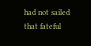had not sailed that fateful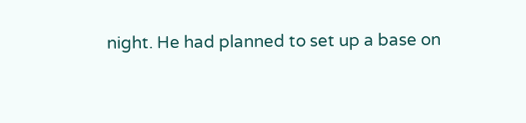night. He had planned to set up a base on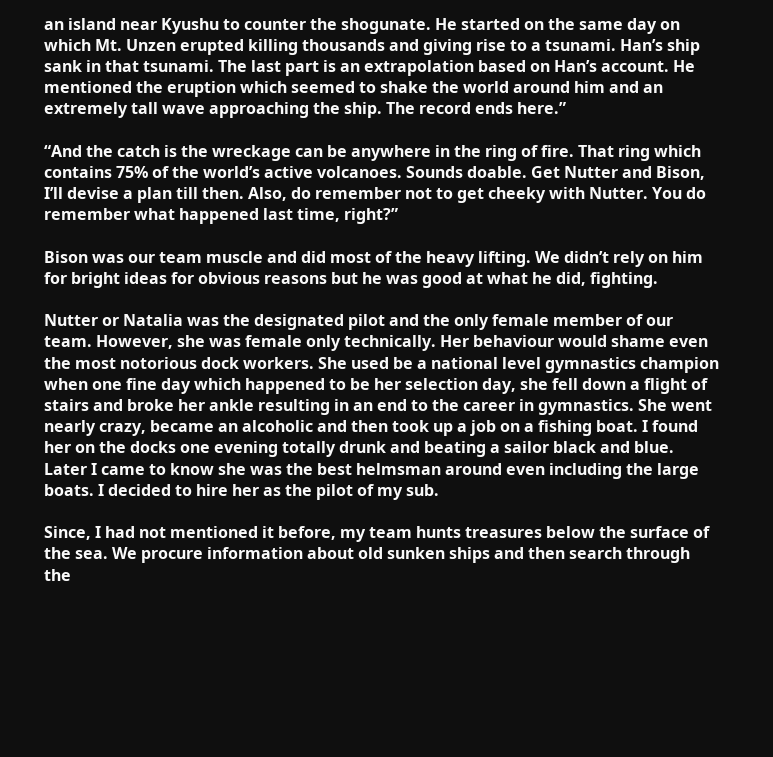an island near Kyushu to counter the shogunate. He started on the same day on which Mt. Unzen erupted killing thousands and giving rise to a tsunami. Han’s ship sank in that tsunami. The last part is an extrapolation based on Han’s account. He mentioned the eruption which seemed to shake the world around him and an extremely tall wave approaching the ship. The record ends here.”

“And the catch is the wreckage can be anywhere in the ring of fire. That ring which contains 75% of the world’s active volcanoes. Sounds doable. Get Nutter and Bison, I’ll devise a plan till then. Also, do remember not to get cheeky with Nutter. You do remember what happened last time, right?”

Bison was our team muscle and did most of the heavy lifting. We didn’t rely on him for bright ideas for obvious reasons but he was good at what he did, fighting.

Nutter or Natalia was the designated pilot and the only female member of our team. However, she was female only technically. Her behaviour would shame even the most notorious dock workers. She used be a national level gymnastics champion when one fine day which happened to be her selection day, she fell down a flight of stairs and broke her ankle resulting in an end to the career in gymnastics. She went nearly crazy, became an alcoholic and then took up a job on a fishing boat. I found her on the docks one evening totally drunk and beating a sailor black and blue. Later I came to know she was the best helmsman around even including the large boats. I decided to hire her as the pilot of my sub.

Since, I had not mentioned it before, my team hunts treasures below the surface of the sea. We procure information about old sunken ships and then search through the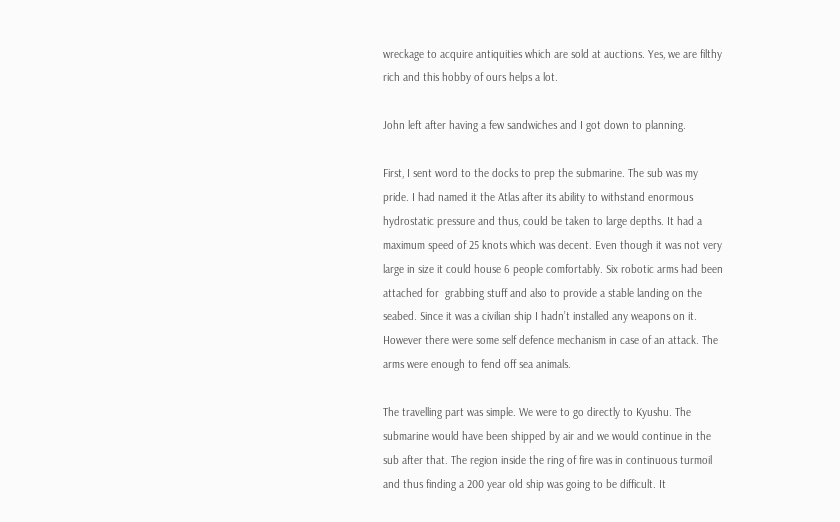wreckage to acquire antiquities which are sold at auctions. Yes, we are filthy rich and this hobby of ours helps a lot.

John left after having a few sandwiches and I got down to planning.

First, I sent word to the docks to prep the submarine. The sub was my pride. I had named it the Atlas after its ability to withstand enormous hydrostatic pressure and thus, could be taken to large depths. It had a maximum speed of 25 knots which was decent. Even though it was not very large in size it could house 6 people comfortably. Six robotic arms had been attached for  grabbing stuff and also to provide a stable landing on the seabed. Since it was a civilian ship I hadn’t installed any weapons on it. However there were some self defence mechanism in case of an attack. The arms were enough to fend off sea animals.

The travelling part was simple. We were to go directly to Kyushu. The submarine would have been shipped by air and we would continue in the sub after that. The region inside the ring of fire was in continuous turmoil and thus finding a 200 year old ship was going to be difficult. It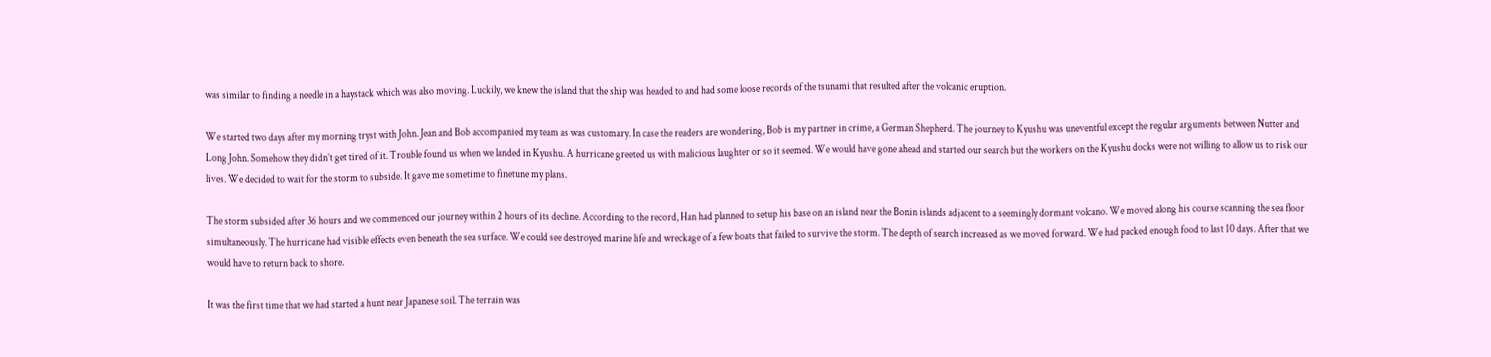was similar to finding a needle in a haystack which was also moving. Luckily, we knew the island that the ship was headed to and had some loose records of the tsunami that resulted after the volcanic eruption.

We started two days after my morning tryst with John. Jean and Bob accompanied my team as was customary. In case the readers are wondering, Bob is my partner in crime, a German Shepherd. The journey to Kyushu was uneventful except the regular arguments between Nutter and Long John. Somehow they didn’t get tired of it. Trouble found us when we landed in Kyushu. A hurricane greeted us with malicious laughter or so it seemed. We would have gone ahead and started our search but the workers on the Kyushu docks were not willing to allow us to risk our lives. We decided to wait for the storm to subside. It gave me sometime to finetune my plans.

The storm subsided after 36 hours and we commenced our journey within 2 hours of its decline. According to the record, Han had planned to setup his base on an island near the Bonin islands adjacent to a seemingly dormant volcano. We moved along his course scanning the sea floor simultaneously. The hurricane had visible effects even beneath the sea surface. We could see destroyed marine life and wreckage of a few boats that failed to survive the storm. The depth of search increased as we moved forward. We had packed enough food to last 10 days. After that we would have to return back to shore.

It was the first time that we had started a hunt near Japanese soil. The terrain was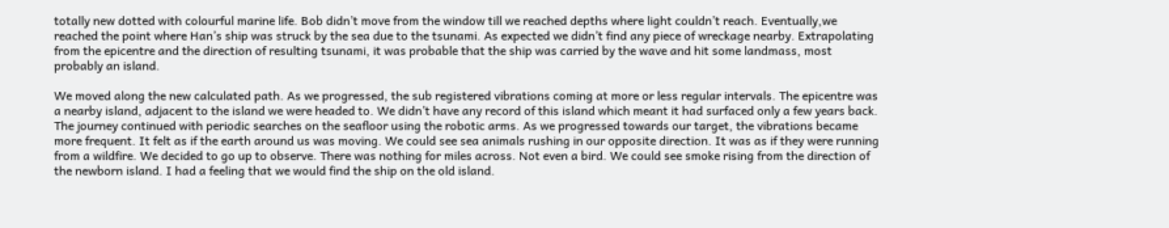totally new dotted with colourful marine life. Bob didn’t move from the window till we reached depths where light couldn’t reach. Eventually,we  reached the point where Han’s ship was struck by the sea due to the tsunami. As expected we didn’t find any piece of wreckage nearby. Extrapolating from the epicentre and the direction of resulting tsunami, it was probable that the ship was carried by the wave and hit some landmass, most probably an island.

We moved along the new calculated path. As we progressed, the sub registered vibrations coming at more or less regular intervals. The epicentre was a nearby island, adjacent to the island we were headed to. We didn’t have any record of this island which meant it had surfaced only a few years back. The journey continued with periodic searches on the seafloor using the robotic arms. As we progressed towards our target, the vibrations became more frequent. It felt as if the earth around us was moving. We could see sea animals rushing in our opposite direction. It was as if they were running from a wildfire. We decided to go up to observe. There was nothing for miles across. Not even a bird. We could see smoke rising from the direction of the newborn island. I had a feeling that we would find the ship on the old island.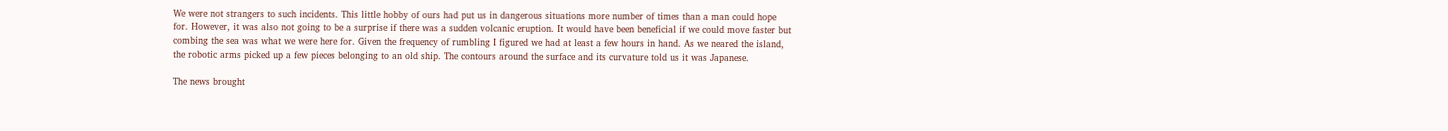We were not strangers to such incidents. This little hobby of ours had put us in dangerous situations more number of times than a man could hope for. However, it was also not going to be a surprise if there was a sudden volcanic eruption. It would have been beneficial if we could move faster but combing the sea was what we were here for. Given the frequency of rumbling I figured we had at least a few hours in hand. As we neared the island, the robotic arms picked up a few pieces belonging to an old ship. The contours around the surface and its curvature told us it was Japanese.

The news brought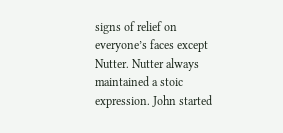signs of relief on everyone’s faces except Nutter. Nutter always maintained a stoic expression. John started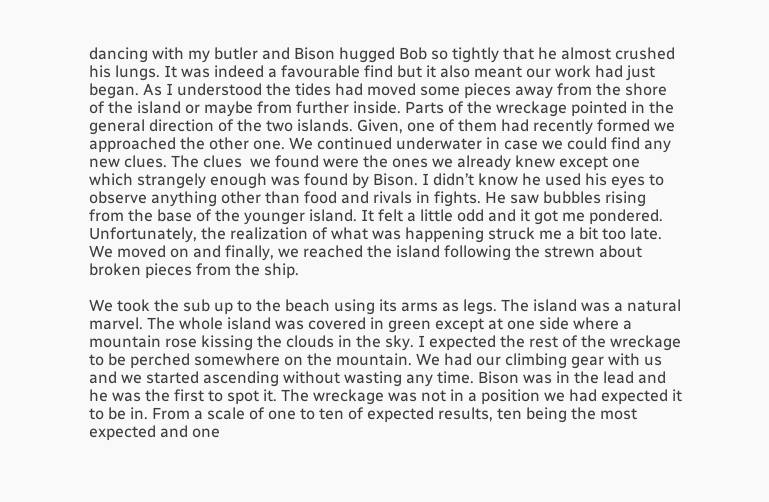dancing with my butler and Bison hugged Bob so tightly that he almost crushed his lungs. It was indeed a favourable find but it also meant our work had just began. As I understood the tides had moved some pieces away from the shore of the island or maybe from further inside. Parts of the wreckage pointed in the general direction of the two islands. Given, one of them had recently formed we approached the other one. We continued underwater in case we could find any new clues. The clues  we found were the ones we already knew except one which strangely enough was found by Bison. I didn’t know he used his eyes to observe anything other than food and rivals in fights. He saw bubbles rising from the base of the younger island. It felt a little odd and it got me pondered. Unfortunately, the realization of what was happening struck me a bit too late. We moved on and finally, we reached the island following the strewn about broken pieces from the ship.

We took the sub up to the beach using its arms as legs. The island was a natural marvel. The whole island was covered in green except at one side where a mountain rose kissing the clouds in the sky. I expected the rest of the wreckage to be perched somewhere on the mountain. We had our climbing gear with us and we started ascending without wasting any time. Bison was in the lead and he was the first to spot it. The wreckage was not in a position we had expected it to be in. From a scale of one to ten of expected results, ten being the most expected and one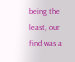being the least, our find was a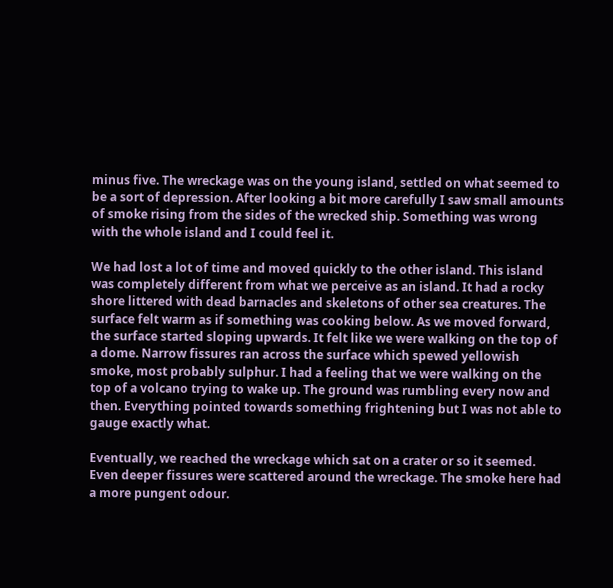minus five. The wreckage was on the young island, settled on what seemed to be a sort of depression. After looking a bit more carefully I saw small amounts of smoke rising from the sides of the wrecked ship. Something was wrong with the whole island and I could feel it.

We had lost a lot of time and moved quickly to the other island. This island was completely different from what we perceive as an island. It had a rocky shore littered with dead barnacles and skeletons of other sea creatures. The surface felt warm as if something was cooking below. As we moved forward, the surface started sloping upwards. It felt like we were walking on the top of a dome. Narrow fissures ran across the surface which spewed yellowish smoke, most probably sulphur. I had a feeling that we were walking on the top of a volcano trying to wake up. The ground was rumbling every now and then. Everything pointed towards something frightening but I was not able to gauge exactly what.

Eventually, we reached the wreckage which sat on a crater or so it seemed. Even deeper fissures were scattered around the wreckage. The smoke here had a more pungent odour.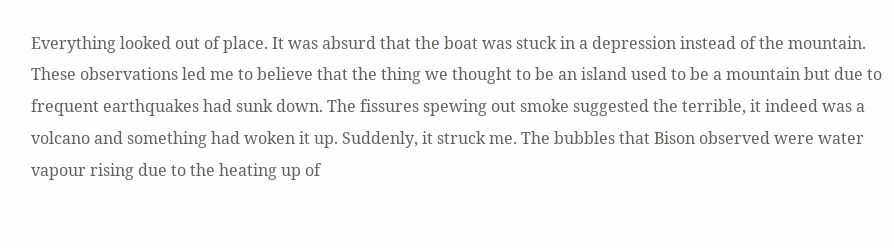Everything looked out of place. It was absurd that the boat was stuck in a depression instead of the mountain. These observations led me to believe that the thing we thought to be an island used to be a mountain but due to frequent earthquakes had sunk down. The fissures spewing out smoke suggested the terrible, it indeed was a volcano and something had woken it up. Suddenly, it struck me. The bubbles that Bison observed were water vapour rising due to the heating up of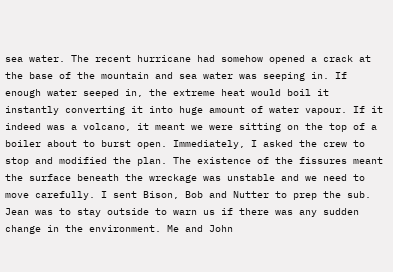sea water. The recent hurricane had somehow opened a crack at the base of the mountain and sea water was seeping in. If enough water seeped in, the extreme heat would boil it instantly converting it into huge amount of water vapour. If it indeed was a volcano, it meant we were sitting on the top of a boiler about to burst open. Immediately, I asked the crew to stop and modified the plan. The existence of the fissures meant the surface beneath the wreckage was unstable and we need to move carefully. I sent Bison, Bob and Nutter to prep the sub. Jean was to stay outside to warn us if there was any sudden change in the environment. Me and John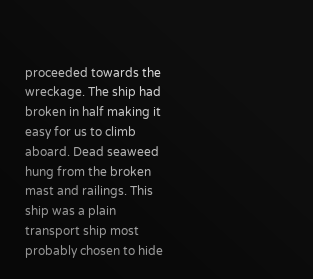proceeded towards the wreckage. The ship had broken in half making it easy for us to climb aboard. Dead seaweed hung from the broken mast and railings. This ship was a plain transport ship most probably chosen to hide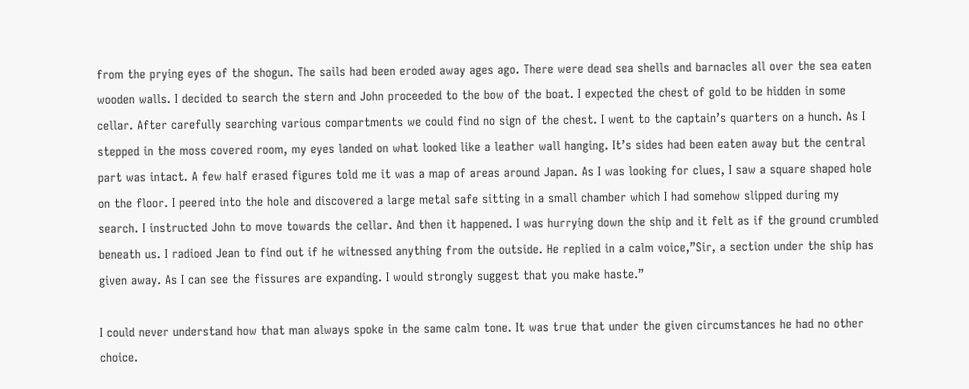from the prying eyes of the shogun. The sails had been eroded away ages ago. There were dead sea shells and barnacles all over the sea eaten wooden walls. I decided to search the stern and John proceeded to the bow of the boat. I expected the chest of gold to be hidden in some cellar. After carefully searching various compartments we could find no sign of the chest. I went to the captain’s quarters on a hunch. As I stepped in the moss covered room, my eyes landed on what looked like a leather wall hanging. It’s sides had been eaten away but the central part was intact. A few half erased figures told me it was a map of areas around Japan. As I was looking for clues, I saw a square shaped hole on the floor. I peered into the hole and discovered a large metal safe sitting in a small chamber which I had somehow slipped during my search. I instructed John to move towards the cellar. And then it happened. I was hurrying down the ship and it felt as if the ground crumbled beneath us. I radioed Jean to find out if he witnessed anything from the outside. He replied in a calm voice,”Sir, a section under the ship has given away. As I can see the fissures are expanding. I would strongly suggest that you make haste.”

I could never understand how that man always spoke in the same calm tone. It was true that under the given circumstances he had no other choice.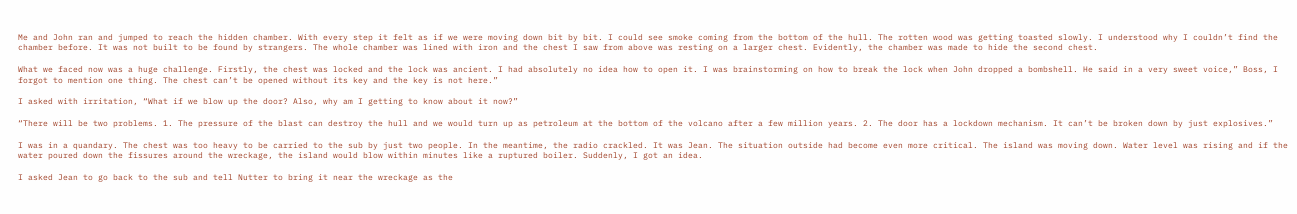Me and John ran and jumped to reach the hidden chamber. With every step it felt as if we were moving down bit by bit. I could see smoke coming from the bottom of the hull. The rotten wood was getting toasted slowly. I understood why I couldn’t find the chamber before. It was not built to be found by strangers. The whole chamber was lined with iron and the chest I saw from above was resting on a larger chest. Evidently, the chamber was made to hide the second chest.

What we faced now was a huge challenge. Firstly, the chest was locked and the lock was ancient. I had absolutely no idea how to open it. I was brainstorming on how to break the lock when John dropped a bombshell. He said in a very sweet voice,” Boss, I forgot to mention one thing. The chest can’t be opened without its key and the key is not here.”

I asked with irritation, “What if we blow up the door? Also, why am I getting to know about it now?”

“There will be two problems. 1. The pressure of the blast can destroy the hull and we would turn up as petroleum at the bottom of the volcano after a few million years. 2. The door has a lockdown mechanism. It can’t be broken down by just explosives.”

I was in a quandary. The chest was too heavy to be carried to the sub by just two people. In the meantime, the radio crackled. It was Jean. The situation outside had become even more critical. The island was moving down. Water level was rising and if the water poured down the fissures around the wreckage, the island would blow within minutes like a ruptured boiler. Suddenly, I got an idea.

I asked Jean to go back to the sub and tell Nutter to bring it near the wreckage as the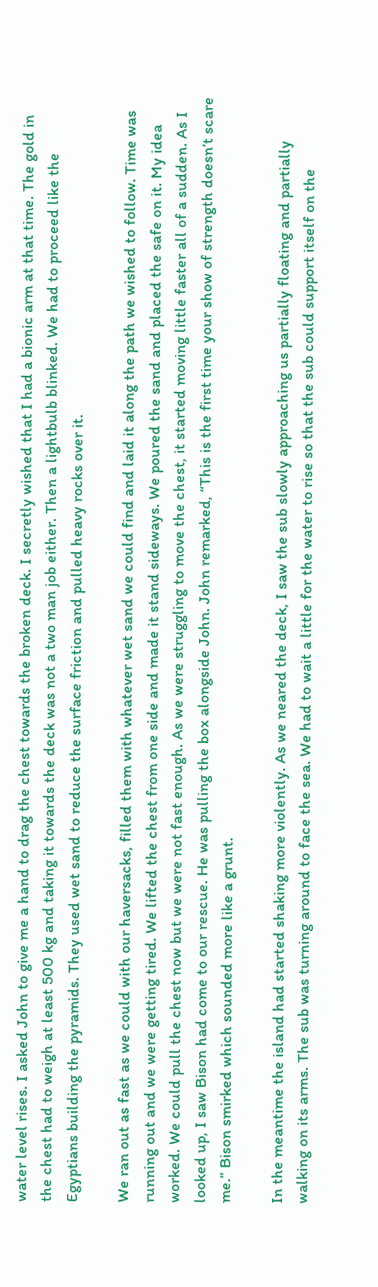water level rises. I asked John to give me a hand to drag the chest towards the broken deck. I secretly wished that I had a bionic arm at that time. The gold in the chest had to weigh at least 500 kg and taking it towards the deck was not a two man job either. Then a lightbulb blinked. We had to proceed like the Egyptians building the pyramids. They used wet sand to reduce the surface friction and pulled heavy rocks over it.

We ran out as fast as we could with our haversacks, filled them with whatever wet sand we could find and laid it along the path we wished to follow. Time was running out and we were getting tired. We lifted the chest from one side and made it stand sideways. We poured the sand and placed the safe on it. My idea worked. We could pull the chest now but we were not fast enough. As we were struggling to move the chest, it started moving little faster all of a sudden. As I looked up, I saw Bison had come to our rescue. He was pulling the box alongside John. John remarked, “This is the first time your show of strength doesn’t scare me.” Bison smirked which sounded more like a grunt.

In the meantime the island had started shaking more violently. As we neared the deck, I saw the sub slowly approaching us partially floating and partially walking on its arms. The sub was turning around to face the sea. We had to wait a little for the water to rise so that the sub could support itself on the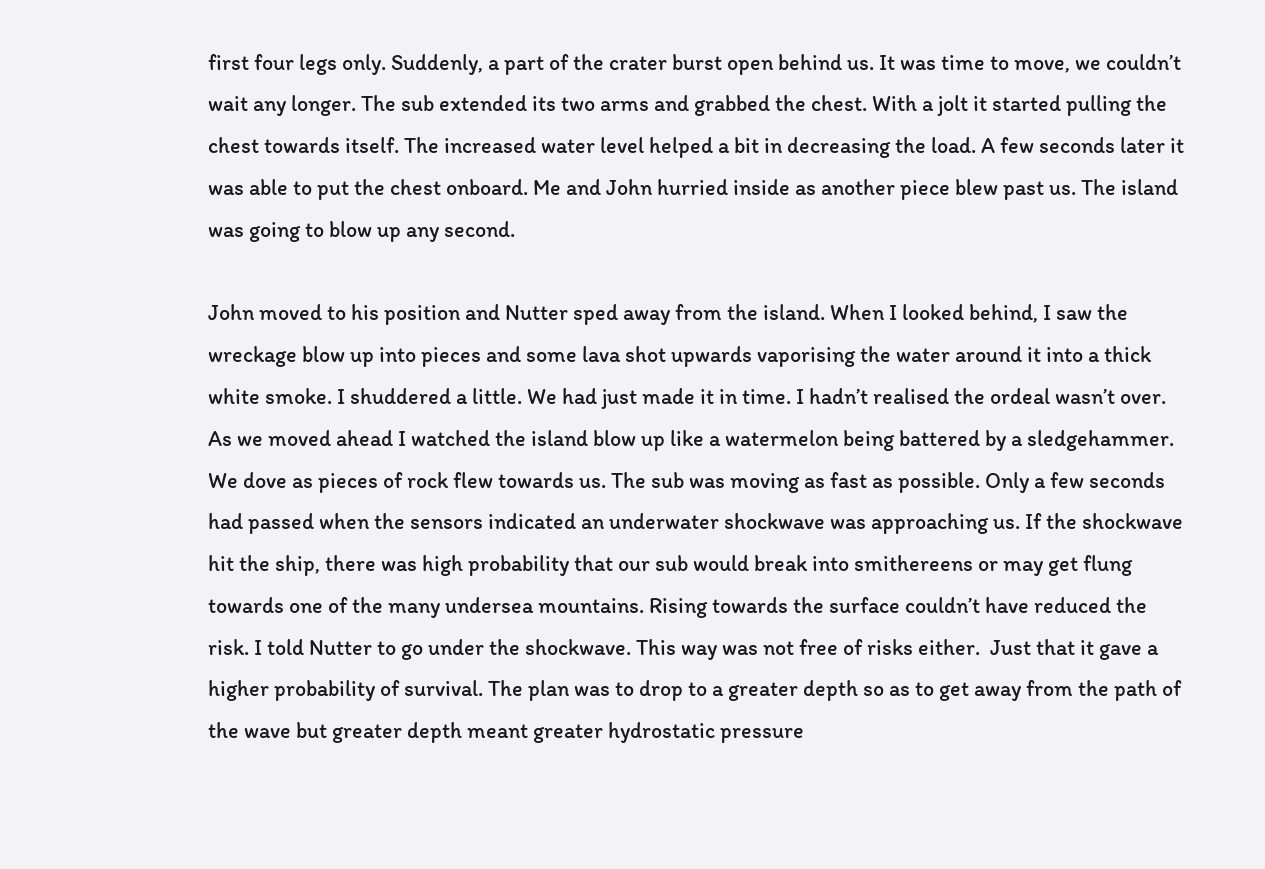first four legs only. Suddenly, a part of the crater burst open behind us. It was time to move, we couldn’t wait any longer. The sub extended its two arms and grabbed the chest. With a jolt it started pulling the chest towards itself. The increased water level helped a bit in decreasing the load. A few seconds later it was able to put the chest onboard. Me and John hurried inside as another piece blew past us. The island was going to blow up any second.

John moved to his position and Nutter sped away from the island. When I looked behind, I saw the wreckage blow up into pieces and some lava shot upwards vaporising the water around it into a thick white smoke. I shuddered a little. We had just made it in time. I hadn’t realised the ordeal wasn’t over. As we moved ahead I watched the island blow up like a watermelon being battered by a sledgehammer. We dove as pieces of rock flew towards us. The sub was moving as fast as possible. Only a few seconds had passed when the sensors indicated an underwater shockwave was approaching us. If the shockwave hit the ship, there was high probability that our sub would break into smithereens or may get flung towards one of the many undersea mountains. Rising towards the surface couldn’t have reduced the risk. I told Nutter to go under the shockwave. This way was not free of risks either.  Just that it gave a higher probability of survival. The plan was to drop to a greater depth so as to get away from the path of the wave but greater depth meant greater hydrostatic pressure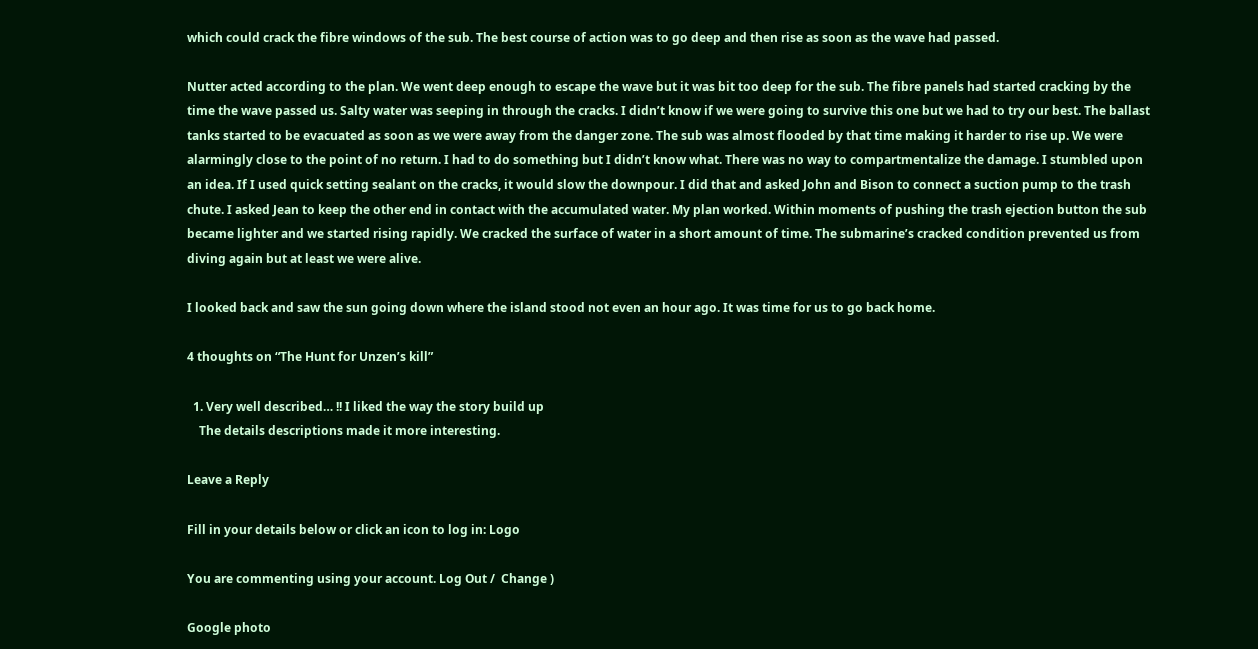which could crack the fibre windows of the sub. The best course of action was to go deep and then rise as soon as the wave had passed.

Nutter acted according to the plan. We went deep enough to escape the wave but it was bit too deep for the sub. The fibre panels had started cracking by the time the wave passed us. Salty water was seeping in through the cracks. I didn’t know if we were going to survive this one but we had to try our best. The ballast tanks started to be evacuated as soon as we were away from the danger zone. The sub was almost flooded by that time making it harder to rise up. We were alarmingly close to the point of no return. I had to do something but I didn’t know what. There was no way to compartmentalize the damage. I stumbled upon an idea. If I used quick setting sealant on the cracks, it would slow the downpour. I did that and asked John and Bison to connect a suction pump to the trash chute. I asked Jean to keep the other end in contact with the accumulated water. My plan worked. Within moments of pushing the trash ejection button the sub became lighter and we started rising rapidly. We cracked the surface of water in a short amount of time. The submarine’s cracked condition prevented us from diving again but at least we were alive.

I looked back and saw the sun going down where the island stood not even an hour ago. It was time for us to go back home.

4 thoughts on “The Hunt for Unzen’s kill”

  1. Very well described… !! I liked the way the story build up
    The details descriptions made it more interesting.

Leave a Reply

Fill in your details below or click an icon to log in: Logo

You are commenting using your account. Log Out /  Change )

Google photo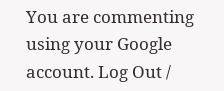You are commenting using your Google account. Log Out /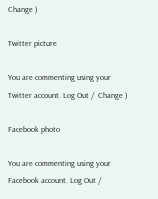Change )

Twitter picture

You are commenting using your Twitter account. Log Out /  Change )

Facebook photo

You are commenting using your Facebook account. Log Out /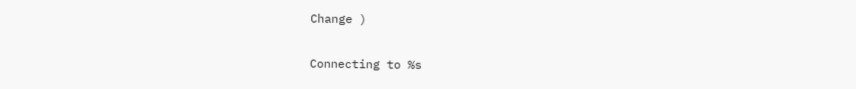Change )

Connecting to %s